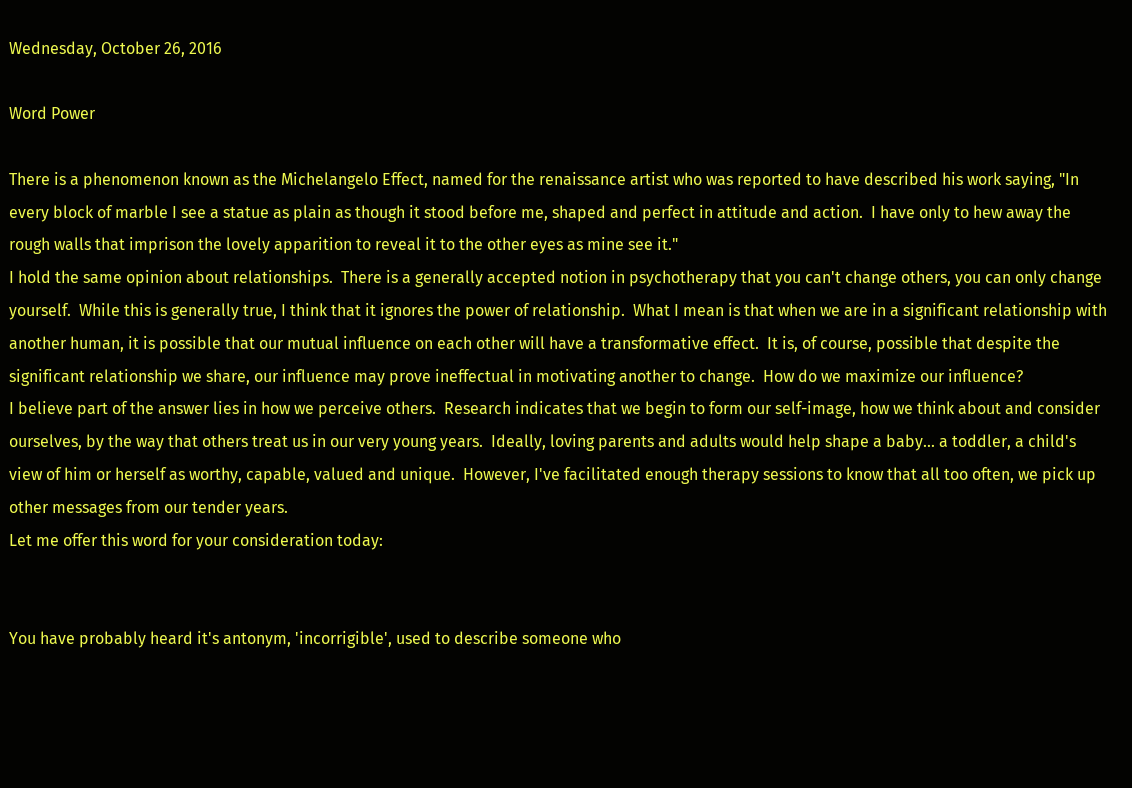Wednesday, October 26, 2016

Word Power

There is a phenomenon known as the Michelangelo Effect, named for the renaissance artist who was reported to have described his work saying, "In every block of marble I see a statue as plain as though it stood before me, shaped and perfect in attitude and action.  I have only to hew away the rough walls that imprison the lovely apparition to reveal it to the other eyes as mine see it."
I hold the same opinion about relationships.  There is a generally accepted notion in psychotherapy that you can't change others, you can only change yourself.  While this is generally true, I think that it ignores the power of relationship.  What I mean is that when we are in a significant relationship with another human, it is possible that our mutual influence on each other will have a transformative effect.  It is, of course, possible that despite the significant relationship we share, our influence may prove ineffectual in motivating another to change.  How do we maximize our influence?
I believe part of the answer lies in how we perceive others.  Research indicates that we begin to form our self-image, how we think about and consider ourselves, by the way that others treat us in our very young years.  Ideally, loving parents and adults would help shape a baby... a toddler, a child's view of him or herself as worthy, capable, valued and unique.  However, I've facilitated enough therapy sessions to know that all too often, we pick up other messages from our tender years.
Let me offer this word for your consideration today:


You have probably heard it's antonym, 'incorrigible', used to describe someone who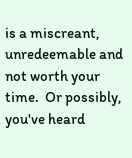is a miscreant, unredeemable and not worth your time.  Or possibly, you've heard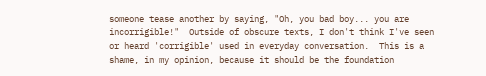someone tease another by saying, "Oh, you bad boy... you are incorrigible!"  Outside of obscure texts, I don't think I've seen or heard 'corrigible' used in everyday conversation.  This is a shame, in my opinion, because it should be the foundation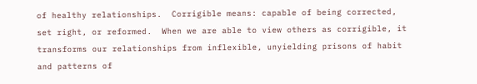of healthy relationships.  Corrigible means: capable of being corrected, set right, or reformed.  When we are able to view others as corrigible, it transforms our relationships from inflexible, unyielding prisons of habit and patterns of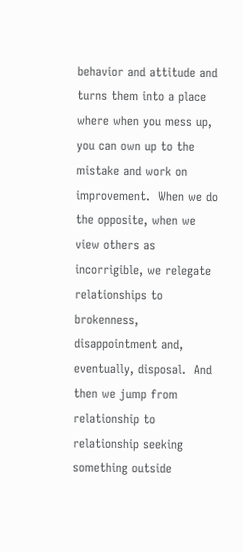behavior and attitude and turns them into a place where when you mess up, you can own up to the mistake and work on improvement.  When we do the opposite, when we view others as incorrigible, we relegate relationships to brokenness, disappointment and, eventually, disposal.  And then we jump from relationship to relationship seeking something outside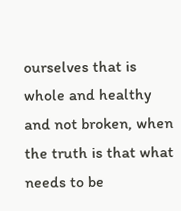ourselves that is whole and healthy and not broken, when the truth is that what needs to be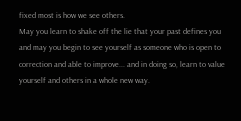fixed most is how we see others.
May you learn to shake off the lie that your past defines you and may you begin to see yourself as someone who is open to correction and able to improve... and in doing so, learn to value yourself and others in a whole new way.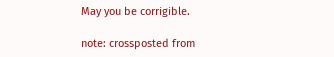May you be corrigible.

note: crossposted from